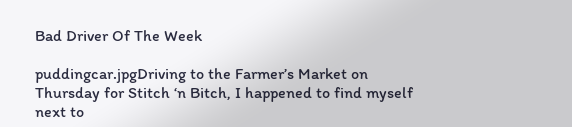Bad Driver Of The Week

puddingcar.jpgDriving to the Farmer’s Market on Thursday for Stitch ‘n Bitch, I happened to find myself next to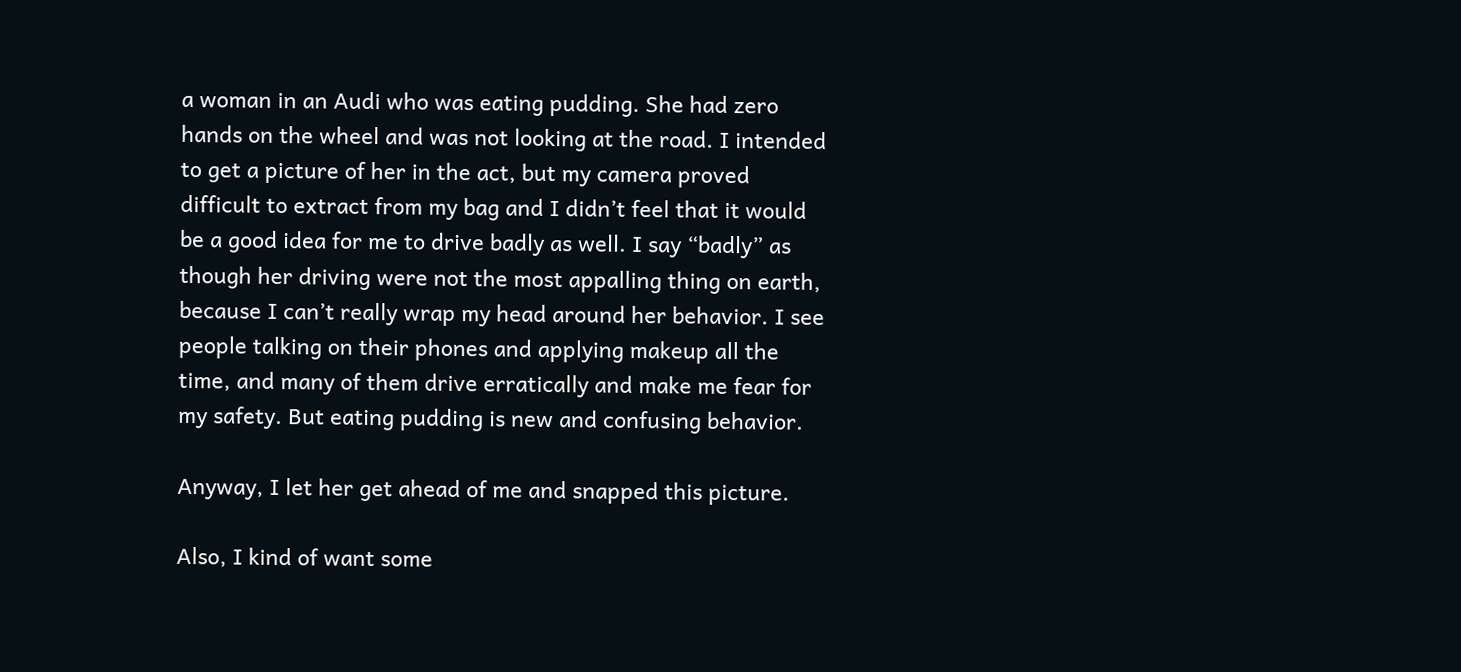a woman in an Audi who was eating pudding. She had zero hands on the wheel and was not looking at the road. I intended to get a picture of her in the act, but my camera proved difficult to extract from my bag and I didn’t feel that it would be a good idea for me to drive badly as well. I say “badly” as though her driving were not the most appalling thing on earth, because I can’t really wrap my head around her behavior. I see people talking on their phones and applying makeup all the time, and many of them drive erratically and make me fear for my safety. But eating pudding is new and confusing behavior.

Anyway, I let her get ahead of me and snapped this picture.

Also, I kind of want some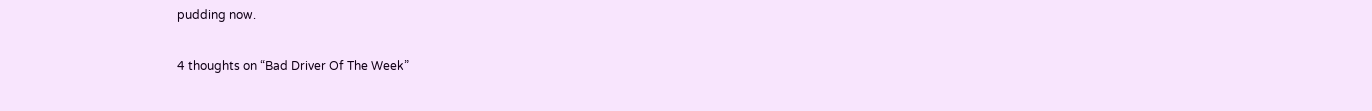pudding now.

4 thoughts on “Bad Driver Of The Week”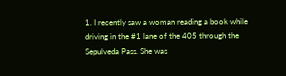1. I recently saw a woman reading a book while driving in the #1 lane of the 405 through the Sepulveda Pass. She was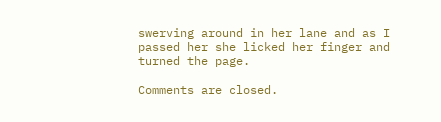swerving around in her lane and as I passed her she licked her finger and turned the page.

Comments are closed.